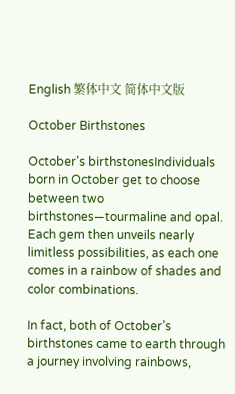English 繁体中文 简体中文版

October Birthstones

October's birthstonesIndividuals born in October get to choose between two birthstones—tourmaline and opal. Each gem then unveils nearly limitless possibilities, as each one comes in a rainbow of shades and color combinations.

In fact, both of October’s birthstones came to earth through a journey involving rainbows,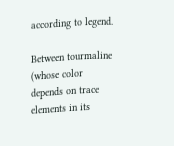according to legend.

Between tourmaline (whose color depends on trace elements in its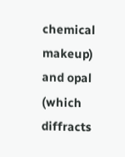chemical makeup) and opal (which diffracts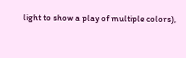light to show a play of multiple colors),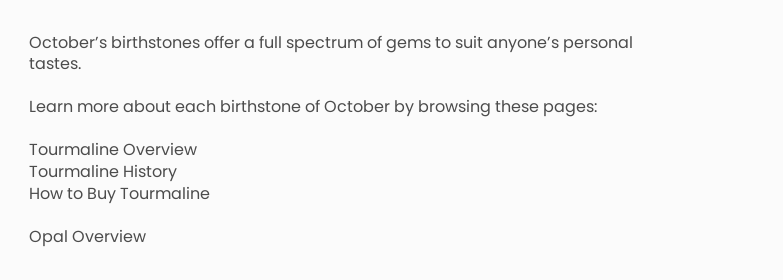October’s birthstones offer a full spectrum of gems to suit anyone’s personal tastes.

Learn more about each birthstone of October by browsing these pages:

Tourmaline Overview
Tourmaline History
How to Buy Tourmaline

Opal Overview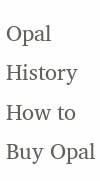Opal History
How to Buy Opal